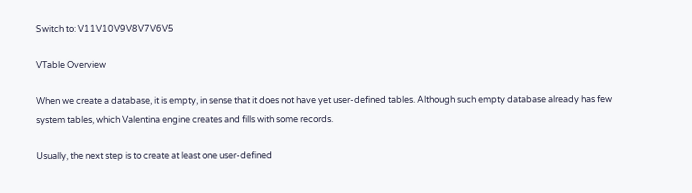Switch to: V11V10V9V8V7V6V5

VTable Overview

When we create a database, it is empty, in sense that it does not have yet user-defined tables. Although such empty database already has few system tables, which Valentina engine creates and fills with some records.

Usually, the next step is to create at least one user-defined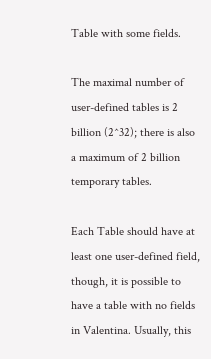Table with some fields.

The maximal number of user-defined tables is 2 billion (2^32); there is also a maximum of 2 billion temporary tables.

Each Table should have at least one user-defined field, though, it is possible to have a table with no fields in Valentina. Usually, this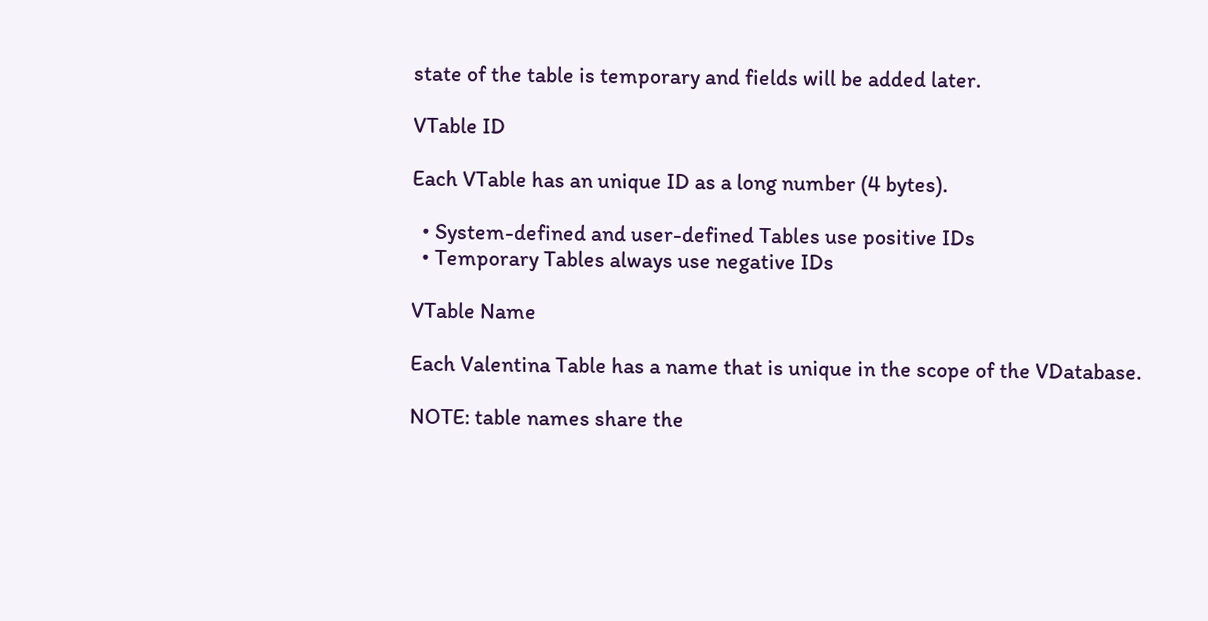state of the table is temporary and fields will be added later.

VTable ID

Each VTable has an unique ID as a long number (4 bytes).

  • System-defined and user-defined Tables use positive IDs
  • Temporary Tables always use negative IDs

VTable Name

Each Valentina Table has a name that is unique in the scope of the VDatabase.

NOTE: table names share the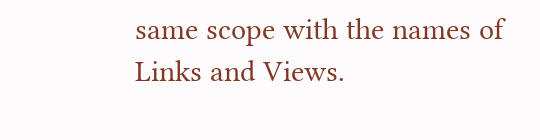same scope with the names of Links and Views.